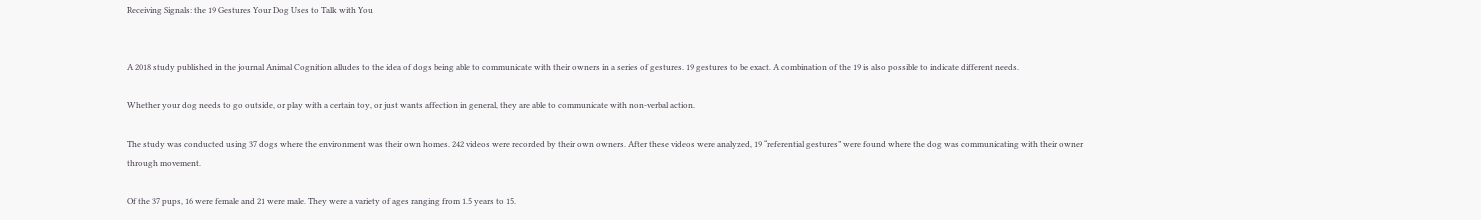Receiving Signals: the 19 Gestures Your Dog Uses to Talk with You


A 2018 study published in the journal Animal Cognition alludes to the idea of dogs being able to communicate with their owners in a series of gestures. 19 gestures to be exact. A combination of the 19 is also possible to indicate different needs.

Whether your dog needs to go outside, or play with a certain toy, or just wants affection in general, they are able to communicate with non-verbal action.

The study was conducted using 37 dogs where the environment was their own homes. 242 videos were recorded by their own owners. After these videos were analyzed, 19 “referential gestures” were found where the dog was communicating with their owner through movement.

Of the 37 pups, 16 were female and 21 were male. They were a variety of ages ranging from 1.5 years to 15.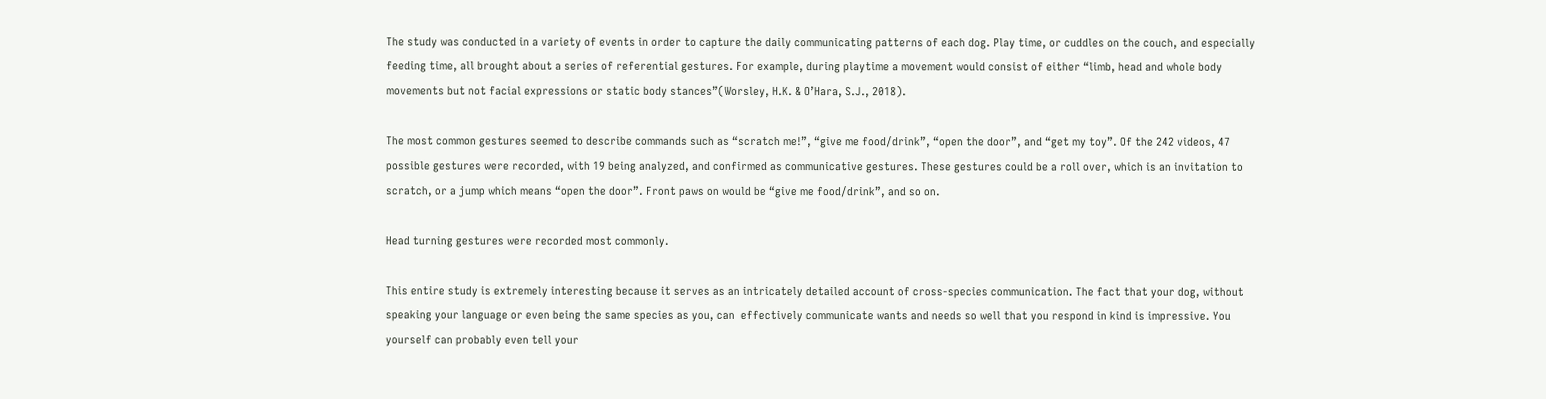The study was conducted in a variety of events in order to capture the daily communicating patterns of each dog. Play time, or cuddles on the couch, and especially feeding time, all brought about a series of referential gestures. For example, during playtime a movement would consist of either “limb, head and whole body movements but not facial expressions or static body stances”(Worsley, H.K. & O’Hara, S.J., 2018).

The most common gestures seemed to describe commands such as “scratch me!”, “give me food/drink”, “open the door”, and “get my toy”. Of the 242 videos, 47 possible gestures were recorded, with 19 being analyzed, and confirmed as communicative gestures. These gestures could be a roll over, which is an invitation to scratch, or a jump which means “open the door”. Front paws on would be “give me food/drink”, and so on.

Head turning gestures were recorded most commonly.

This entire study is extremely interesting because it serves as an intricately detailed account of cross-species communication. The fact that your dog, without speaking your language or even being the same species as you, can  effectively communicate wants and needs so well that you respond in kind is impressive. You yourself can probably even tell your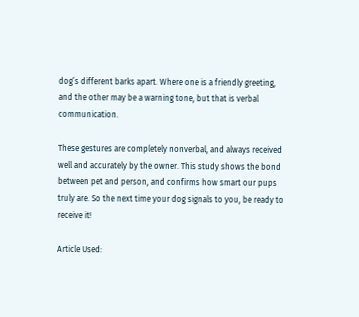dog’s different barks apart. Where one is a friendly greeting, and the other may be a warning tone, but that is verbal communication.

These gestures are completely nonverbal, and always received well and accurately by the owner. This study shows the bond between pet and person, and confirms how smart our pups truly are. So the next time your dog signals to you, be ready to receive it!

Article Used: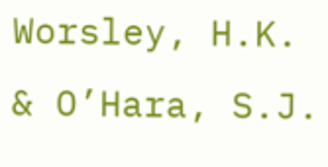Worsley, H.K. & O’Hara, S.J.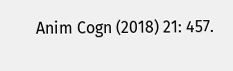Anim Cogn (2018) 21: 457.